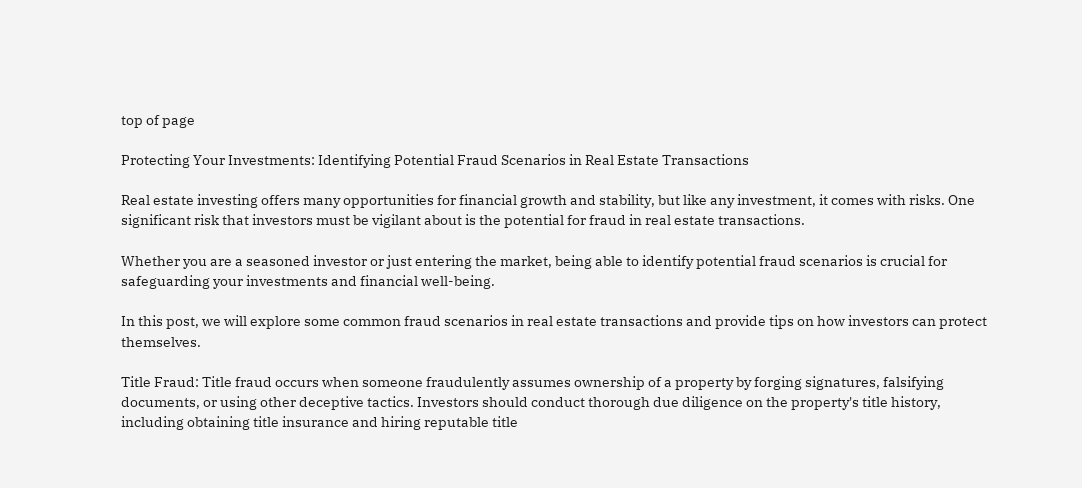top of page

Protecting Your Investments: Identifying Potential Fraud Scenarios in Real Estate Transactions

Real estate investing offers many opportunities for financial growth and stability, but like any investment, it comes with risks. One significant risk that investors must be vigilant about is the potential for fraud in real estate transactions.

Whether you are a seasoned investor or just entering the market, being able to identify potential fraud scenarios is crucial for safeguarding your investments and financial well-being.

In this post, we will explore some common fraud scenarios in real estate transactions and provide tips on how investors can protect themselves.

Title Fraud: Title fraud occurs when someone fraudulently assumes ownership of a property by forging signatures, falsifying documents, or using other deceptive tactics. Investors should conduct thorough due diligence on the property's title history, including obtaining title insurance and hiring reputable title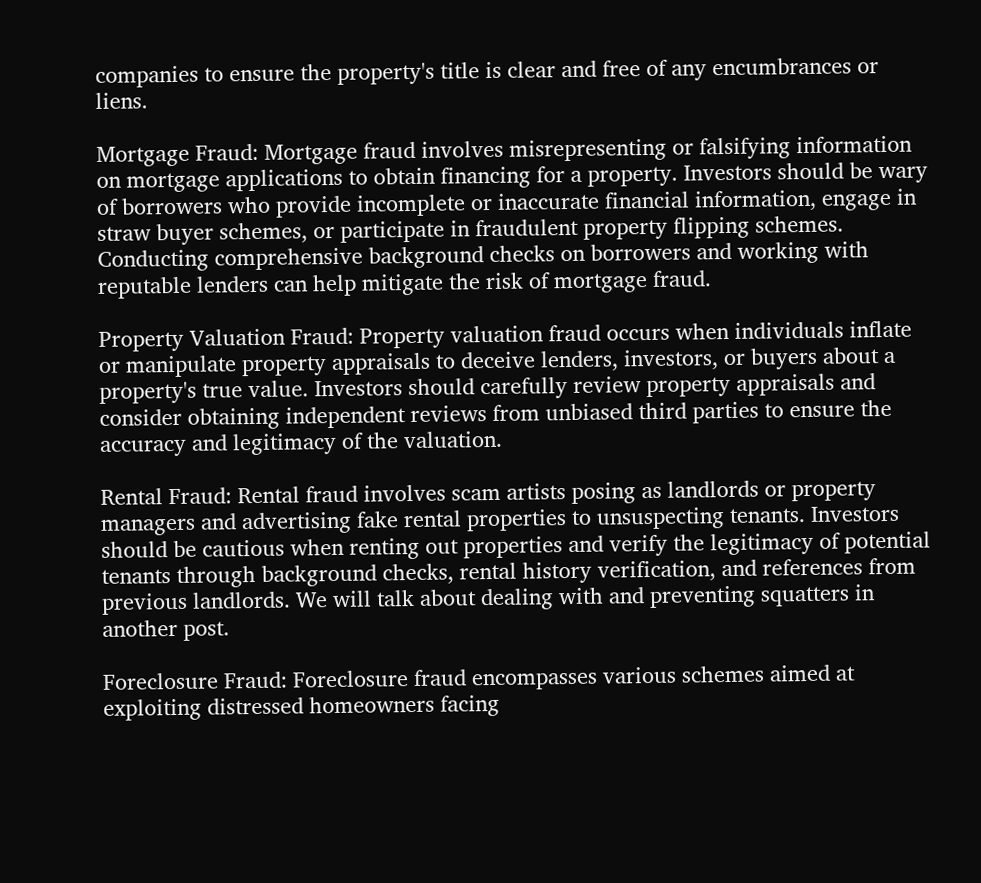companies to ensure the property's title is clear and free of any encumbrances or liens.

Mortgage Fraud: Mortgage fraud involves misrepresenting or falsifying information on mortgage applications to obtain financing for a property. Investors should be wary of borrowers who provide incomplete or inaccurate financial information, engage in straw buyer schemes, or participate in fraudulent property flipping schemes. Conducting comprehensive background checks on borrowers and working with reputable lenders can help mitigate the risk of mortgage fraud.

Property Valuation Fraud: Property valuation fraud occurs when individuals inflate or manipulate property appraisals to deceive lenders, investors, or buyers about a property's true value. Investors should carefully review property appraisals and consider obtaining independent reviews from unbiased third parties to ensure the accuracy and legitimacy of the valuation.

Rental Fraud: Rental fraud involves scam artists posing as landlords or property managers and advertising fake rental properties to unsuspecting tenants. Investors should be cautious when renting out properties and verify the legitimacy of potential tenants through background checks, rental history verification, and references from previous landlords. We will talk about dealing with and preventing squatters in another post.

Foreclosure Fraud: Foreclosure fraud encompasses various schemes aimed at exploiting distressed homeowners facing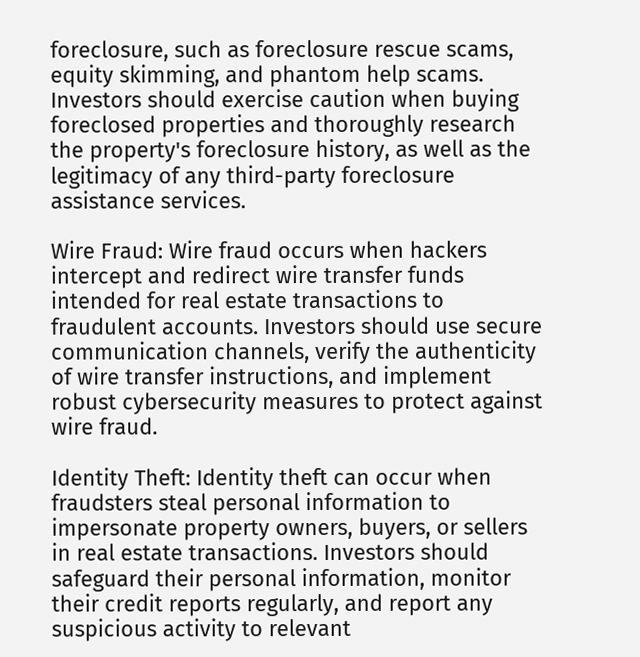foreclosure, such as foreclosure rescue scams, equity skimming, and phantom help scams. Investors should exercise caution when buying foreclosed properties and thoroughly research the property's foreclosure history, as well as the legitimacy of any third-party foreclosure assistance services.

Wire Fraud: Wire fraud occurs when hackers intercept and redirect wire transfer funds intended for real estate transactions to fraudulent accounts. Investors should use secure communication channels, verify the authenticity of wire transfer instructions, and implement robust cybersecurity measures to protect against wire fraud.

Identity Theft: Identity theft can occur when fraudsters steal personal information to impersonate property owners, buyers, or sellers in real estate transactions. Investors should safeguard their personal information, monitor their credit reports regularly, and report any suspicious activity to relevant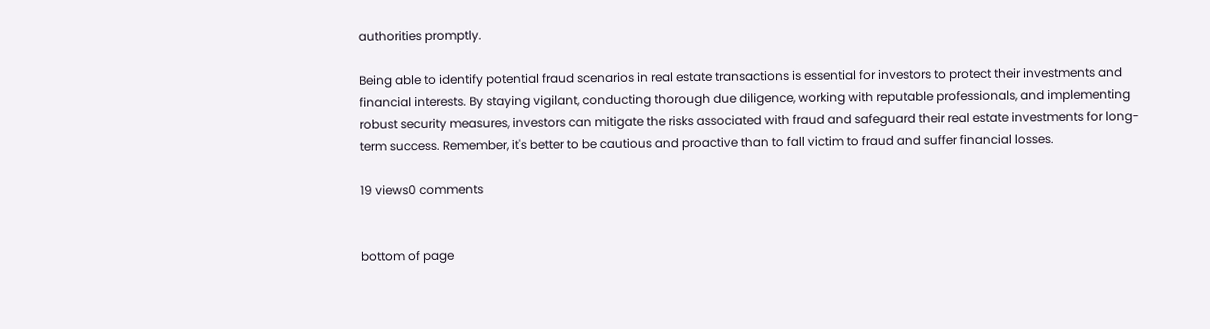authorities promptly.

Being able to identify potential fraud scenarios in real estate transactions is essential for investors to protect their investments and financial interests. By staying vigilant, conducting thorough due diligence, working with reputable professionals, and implementing robust security measures, investors can mitigate the risks associated with fraud and safeguard their real estate investments for long-term success. Remember, it's better to be cautious and proactive than to fall victim to fraud and suffer financial losses.

19 views0 comments


bottom of page